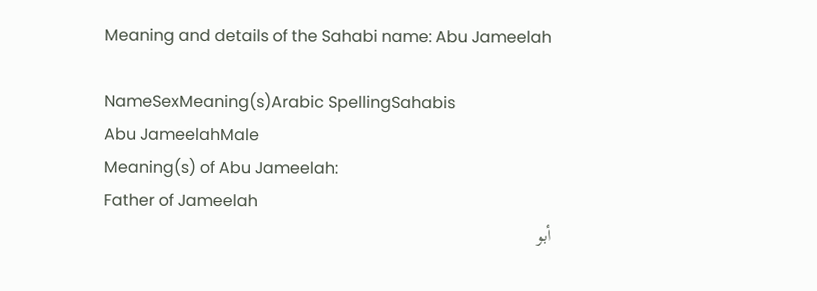Meaning and details of the Sahabi name: Abu Jameelah

NameSexMeaning(s)Arabic SpellingSahabis
Abu JameelahMale
Meaning(s) of Abu Jameelah:
Father of Jameelah
أبو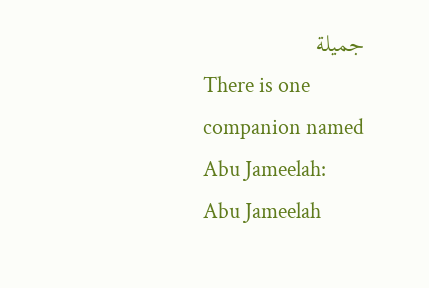جميلة
There is one companion named Abu Jameelah:
Abu Jameelah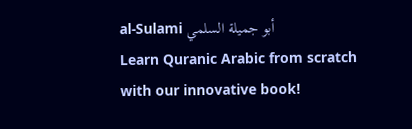al-Sulami أبو جميلة السلمي
Learn Quranic Arabic from scratch with our innovative book!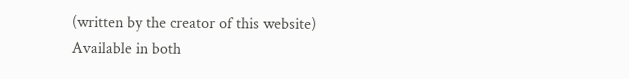(written by the creator of this website)
Available in both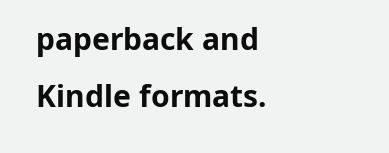paperback and Kindle formats.